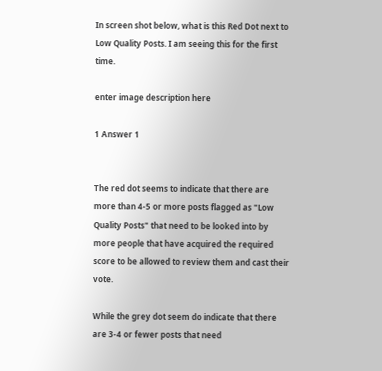In screen shot below, what is this Red Dot next to Low Quality Posts. I am seeing this for the first time.

enter image description here

1 Answer 1


The red dot seems to indicate that there are more than 4-5 or more posts flagged as "Low Quality Posts" that need to be looked into by more people that have acquired the required score to be allowed to review them and cast their vote.

While the grey dot seem do indicate that there are 3-4 or fewer posts that need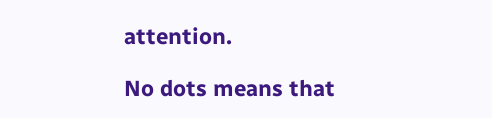attention.

No dots means that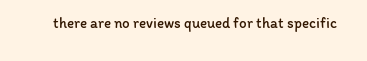there are no reviews queued for that specific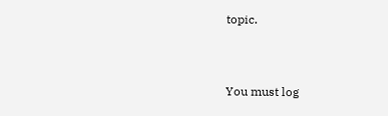topic.


You must log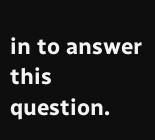in to answer this question.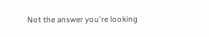Not the answer you're looking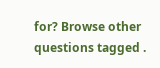for? Browse other questions tagged .